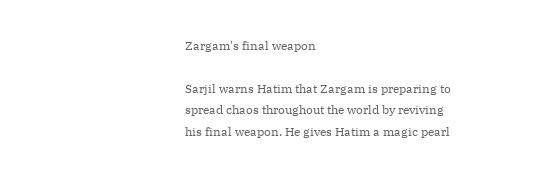Zargam's final weapon

Sarjil warns Hatim that Zargam is preparing to spread chaos throughout the world by reviving his final weapon. He gives Hatim a magic pearl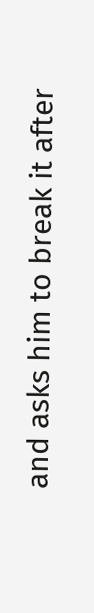and asks him to break it after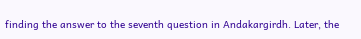finding the answer to the seventh question in Andakargirdh. Later, the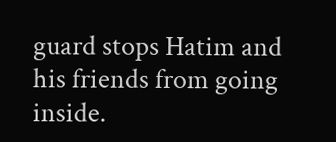guard stops Hatim and his friends from going inside.